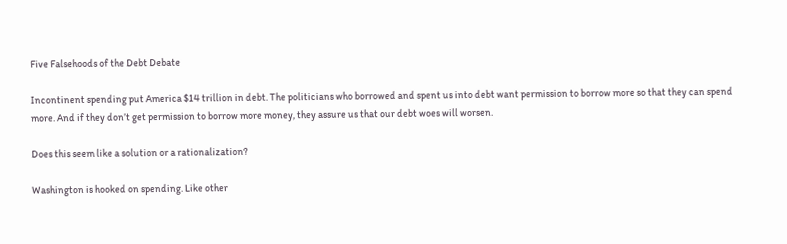Five Falsehoods of the Debt Debate

Incontinent spending put America $14 trillion in debt. The politicians who borrowed and spent us into debt want permission to borrow more so that they can spend more. And if they don’t get permission to borrow more money, they assure us that our debt woes will worsen.

Does this seem like a solution or a rationalization?

Washington is hooked on spending. Like other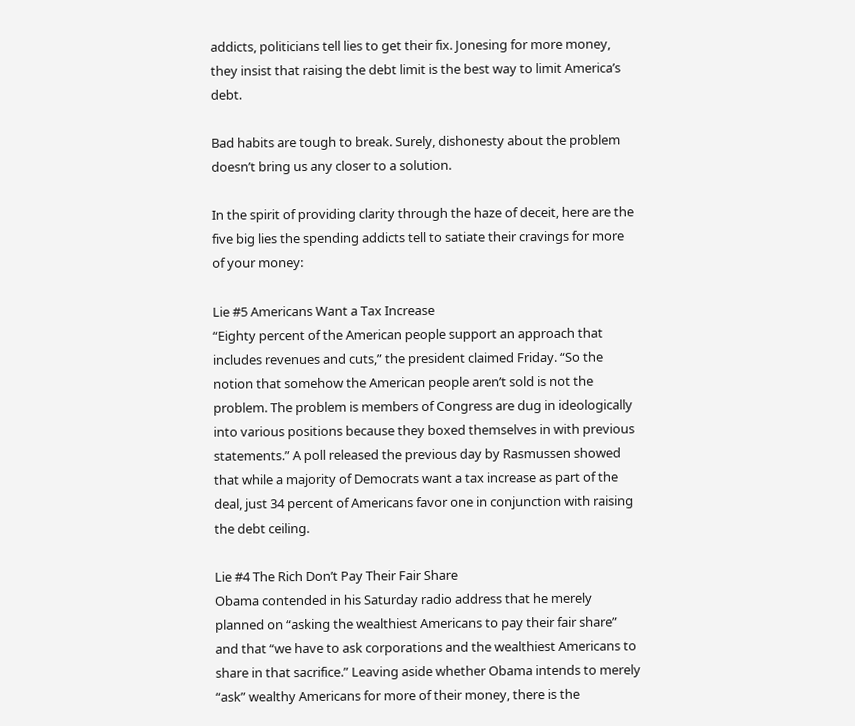addicts, politicians tell lies to get their fix. Jonesing for more money, they insist that raising the debt limit is the best way to limit America’s debt.

Bad habits are tough to break. Surely, dishonesty about the problem doesn’t bring us any closer to a solution.

In the spirit of providing clarity through the haze of deceit, here are the five big lies the spending addicts tell to satiate their cravings for more of your money:

Lie #5 Americans Want a Tax Increase
“Eighty percent of the American people support an approach that includes revenues and cuts,” the president claimed Friday. “So the notion that somehow the American people aren’t sold is not the problem. The problem is members of Congress are dug in ideologically into various positions because they boxed themselves in with previous statements.” A poll released the previous day by Rasmussen showed that while a majority of Democrats want a tax increase as part of the deal, just 34 percent of Americans favor one in conjunction with raising the debt ceiling.

Lie #4 The Rich Don’t Pay Their Fair Share
Obama contended in his Saturday radio address that he merely planned on “asking the wealthiest Americans to pay their fair share” and that “we have to ask corporations and the wealthiest Americans to share in that sacrifice.” Leaving aside whether Obama intends to merely “ask” wealthy Americans for more of their money, there is the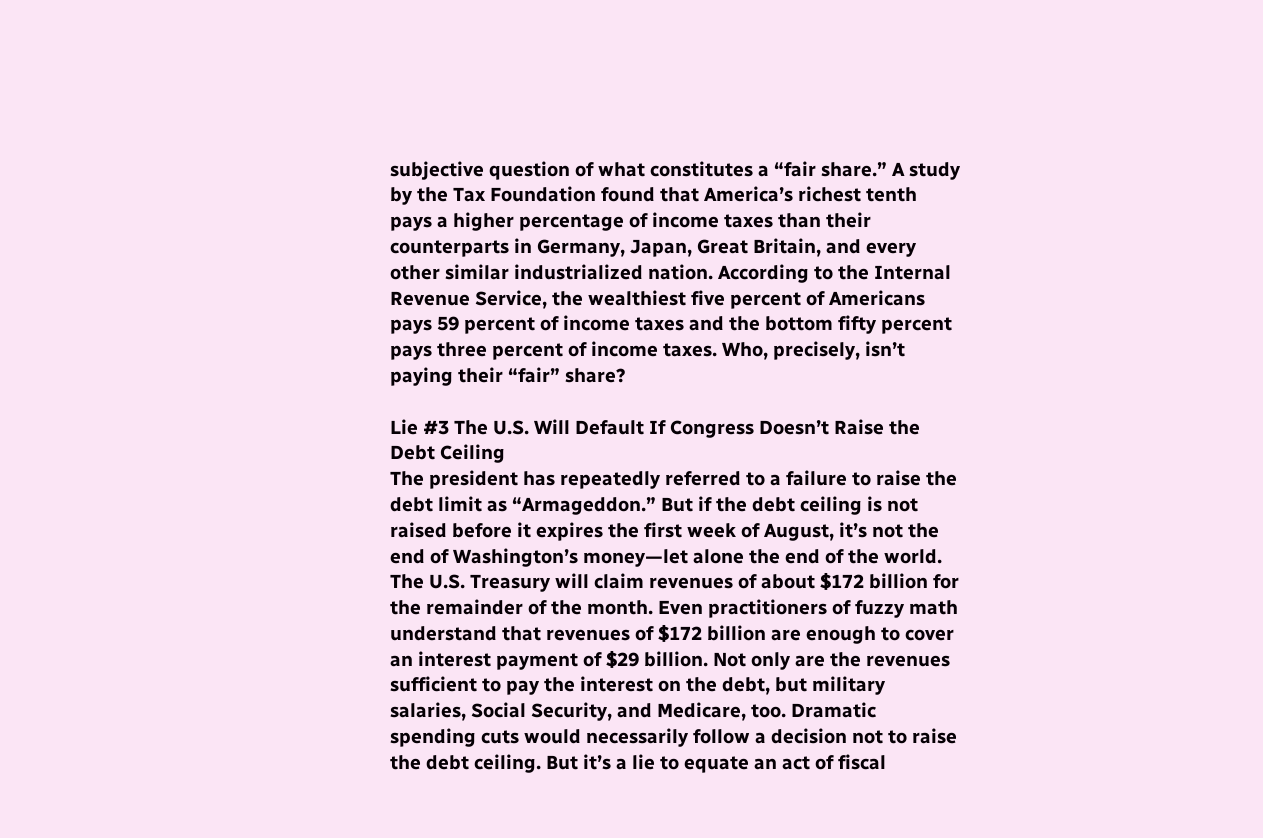subjective question of what constitutes a “fair share.” A study by the Tax Foundation found that America’s richest tenth pays a higher percentage of income taxes than their counterparts in Germany, Japan, Great Britain, and every other similar industrialized nation. According to the Internal Revenue Service, the wealthiest five percent of Americans pays 59 percent of income taxes and the bottom fifty percent pays three percent of income taxes. Who, precisely, isn’t paying their “fair” share?

Lie #3 The U.S. Will Default If Congress Doesn’t Raise the Debt Ceiling
The president has repeatedly referred to a failure to raise the debt limit as “Armageddon.” But if the debt ceiling is not raised before it expires the first week of August, it’s not the end of Washington’s money—let alone the end of the world. The U.S. Treasury will claim revenues of about $172 billion for the remainder of the month. Even practitioners of fuzzy math understand that revenues of $172 billion are enough to cover an interest payment of $29 billion. Not only are the revenues sufficient to pay the interest on the debt, but military salaries, Social Security, and Medicare, too. Dramatic spending cuts would necessarily follow a decision not to raise the debt ceiling. But it’s a lie to equate an act of fiscal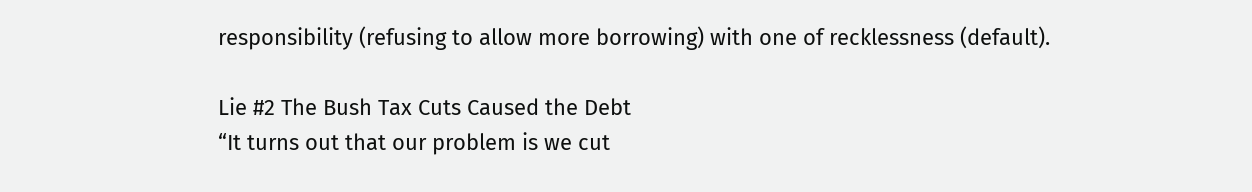responsibility (refusing to allow more borrowing) with one of recklessness (default).

Lie #2 The Bush Tax Cuts Caused the Debt
“It turns out that our problem is we cut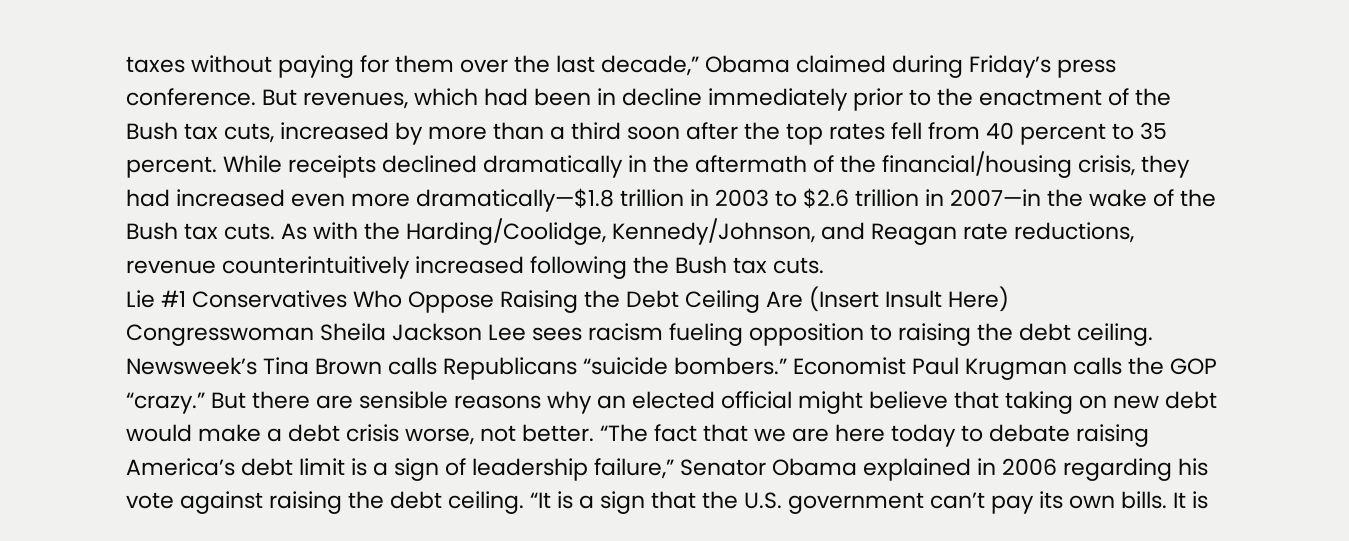taxes without paying for them over the last decade,” Obama claimed during Friday’s press conference. But revenues, which had been in decline immediately prior to the enactment of the Bush tax cuts, increased by more than a third soon after the top rates fell from 40 percent to 35 percent. While receipts declined dramatically in the aftermath of the financial/housing crisis, they had increased even more dramatically—$1.8 trillion in 2003 to $2.6 trillion in 2007—in the wake of the Bush tax cuts. As with the Harding/Coolidge, Kennedy/Johnson, and Reagan rate reductions, revenue counterintuitively increased following the Bush tax cuts.
Lie #1 Conservatives Who Oppose Raising the Debt Ceiling Are (Insert Insult Here)
Congresswoman Sheila Jackson Lee sees racism fueling opposition to raising the debt ceiling. Newsweek’s Tina Brown calls Republicans “suicide bombers.” Economist Paul Krugman calls the GOP “crazy.” But there are sensible reasons why an elected official might believe that taking on new debt would make a debt crisis worse, not better. “The fact that we are here today to debate raising America’s debt limit is a sign of leadership failure,” Senator Obama explained in 2006 regarding his vote against raising the debt ceiling. “It is a sign that the U.S. government can’t pay its own bills. It is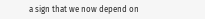a sign that we now depend on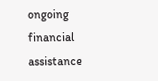ongoing financial assistance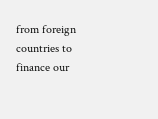from foreign countries to finance our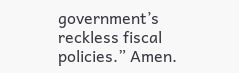government’s reckless fiscal policies.” Amen.